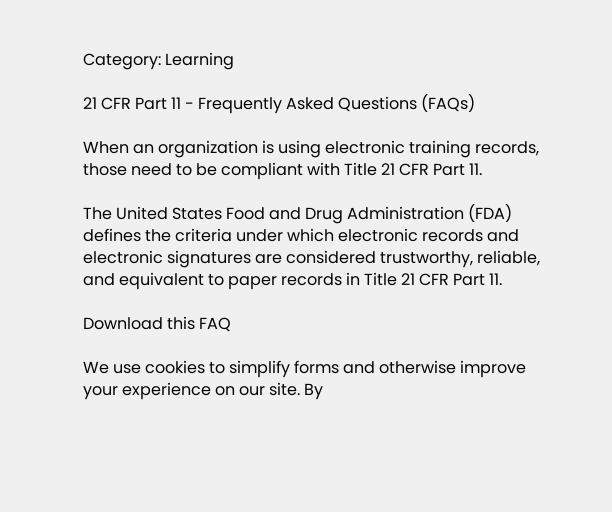Category: Learning

21 CFR Part 11 - Frequently Asked Questions (FAQs)

When an organization is using electronic training records, those need to be compliant with Title 21 CFR Part 11.

The United States Food and Drug Administration (FDA) defines the criteria under which electronic records and electronic signatures are considered trustworthy, reliable, and equivalent to paper records in Title 21 CFR Part 11.

Download this FAQ

We use cookies to simplify forms and otherwise improve your experience on our site. By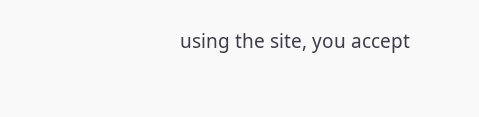using the site, you accept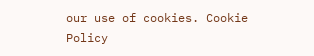our use of cookies. Cookie Policy